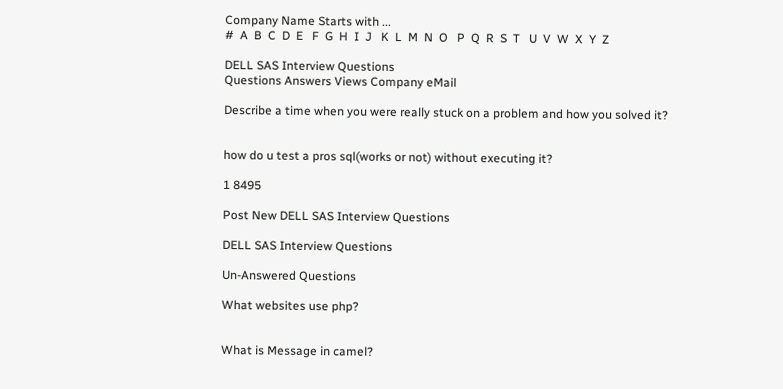Company Name Starts with ...
#  A  B  C  D  E   F  G  H  I  J   K  L  M  N  O   P  Q  R  S  T   U  V  W  X  Y  Z

DELL SAS Interview Questions
Questions Answers Views Company eMail

Describe a time when you were really stuck on a problem and how you solved it?


how do u test a pros sql(works or not) without executing it?

1 8495

Post New DELL SAS Interview Questions

DELL SAS Interview Questions

Un-Answered Questions

What websites use php?


What is Message in camel?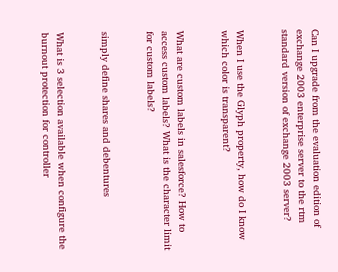Can I upgrade from the evaluation edition of exchange 2003 enterprise server to the rtm standard version of exchange 2003 server?


When I use the Glyph property, how do I know which color is transparent?


What are custom labels in salesforce? How to access custom labels? What is the character limit for custom labels?


simply define shares and debentures


What is 3 selection available when configure the burnout protection for controller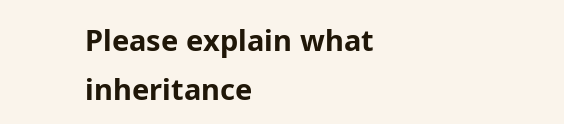Please explain what inheritance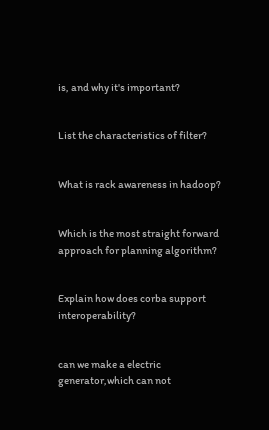is, and why it's important?


List the characteristics of filter?


What is rack awareness in hadoop?


Which is the most straight forward approach for planning algorithm?


Explain how does corba support interoperability?


can we make a electric generator,which can not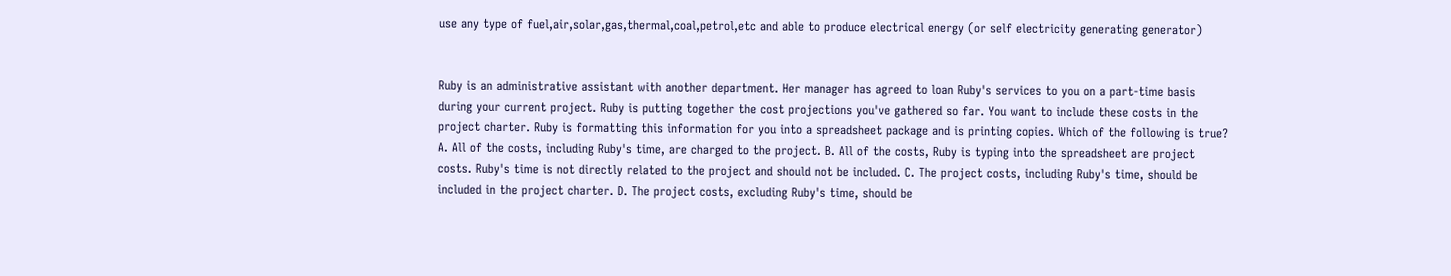use any type of fuel,air,solar,gas,thermal,coal,petrol,etc and able to produce electrical energy (or self electricity generating generator)


Ruby is an administrative assistant with another department. Her manager has agreed to loan Ruby's services to you on a part-time basis during your current project. Ruby is putting together the cost projections you've gathered so far. You want to include these costs in the project charter. Ruby is formatting this information for you into a spreadsheet package and is printing copies. Which of the following is true? A. All of the costs, including Ruby's time, are charged to the project. B. All of the costs, Ruby is typing into the spreadsheet are project costs. Ruby's time is not directly related to the project and should not be included. C. The project costs, including Ruby's time, should be included in the project charter. D. The project costs, excluding Ruby's time, should be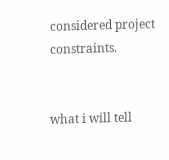considered project constraints.


what i will tell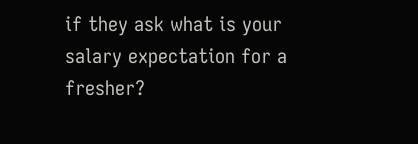if they ask what is your salary expectation for a fresher?